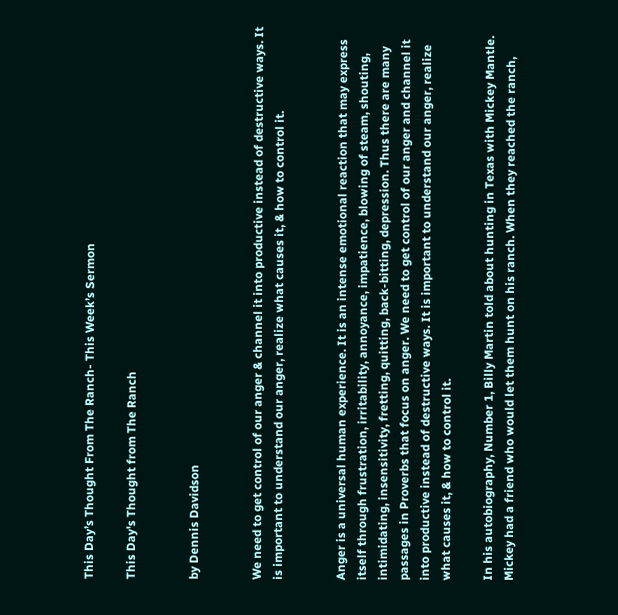This Day’s Thought From The Ranch- This Week’s Sermon

This Day's Thought from The Ranch


by Dennis Davidson


We need to get control of our anger & channel it into productive instead of destructive ways. It is important to understand our anger, realize what causes it, & how to control it.


Anger is a universal human experience. It is an intense emotional reaction that may express itself through frustration, irritability, annoyance, impatience, blowing of steam, shouting, intimidating, insensitivity, fretting, quitting, back-bitting, depression. Thus there are many passages in Proverbs that focus on anger. We need to get control of our anger and channel it into productive instead of destructive ways. It is important to understand our anger, realize what causes it, & how to control it.

In his autobiography, Number 1, Billy Martin told about hunting in Texas with Mickey Mantle. Mickey had a friend who would let them hunt on his ranch. When they reached the ranch,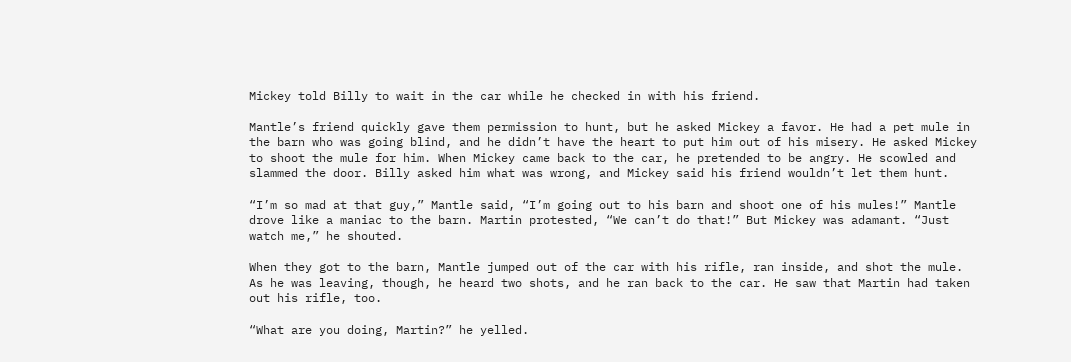Mickey told Billy to wait in the car while he checked in with his friend.

Mantle’s friend quickly gave them permission to hunt, but he asked Mickey a favor. He had a pet mule in the barn who was going blind, and he didn’t have the heart to put him out of his misery. He asked Mickey to shoot the mule for him. When Mickey came back to the car, he pretended to be angry. He scowled and slammed the door. Billy asked him what was wrong, and Mickey said his friend wouldn’t let them hunt.

“I’m so mad at that guy,” Mantle said, “I’m going out to his barn and shoot one of his mules!” Mantle drove like a maniac to the barn. Martin protested, “We can’t do that!” But Mickey was adamant. “Just watch me,” he shouted.

When they got to the barn, Mantle jumped out of the car with his rifle, ran inside, and shot the mule. As he was leaving, though, he heard two shots, and he ran back to the car. He saw that Martin had taken out his rifle, too.

“What are you doing, Martin?” he yelled.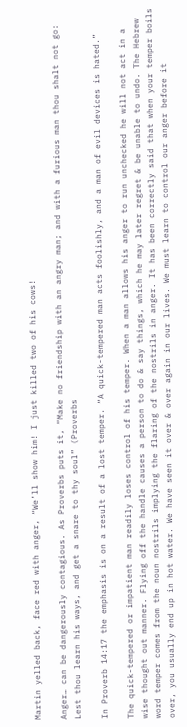Martin yelled back, face red with anger, “We’ll show him! I just killed two of his cows!

Anger… can be dangerously contagious. As Proverbs puts it, “Make no friendship with an angry man; and with a furious man thou shalt not go: Lest thou learn his ways, and get a snare to thy soul” (Proverbs

In Proverb 14:17 the emphasis is on a result of a lost temper. “A quick-tempered man acts foolishly, and a man of evil devices is hated.”

The quick-tempered or impatient man readily loses control of his temper. When a man allows his anger to run unchecked he will not act in a wise thought out manner. Flying off the handle causes a person to do & say things, which he may later regret & be unable to undo. The Hebrew word temper comes from the noun nostrils implying the flaring of the nostrils in anger. It has been correctly said that when your temper boils over, you usually end up in hot water. We have seen it over & over again in our lives. We must learn to control our anger before it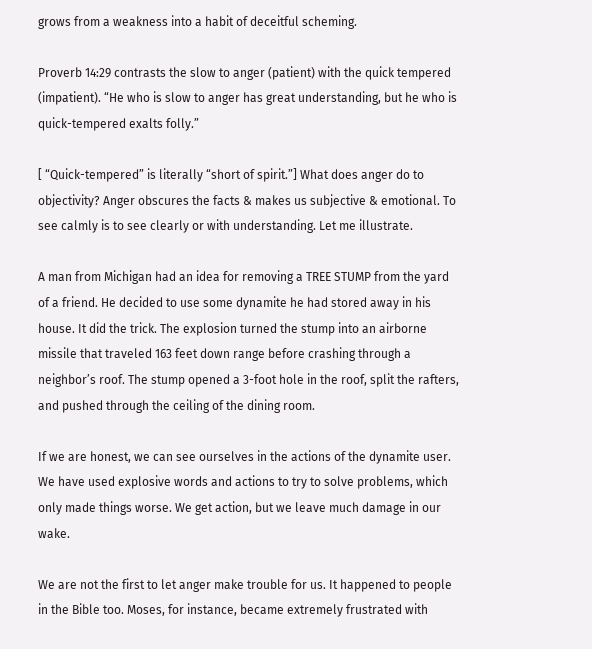grows from a weakness into a habit of deceitful scheming.

Proverb 14:29 contrasts the slow to anger (patient) with the quick tempered (impatient). “He who is slow to anger has great understanding, but he who is quick-tempered exalts folly.”

[ “Quick-tempered” is literally “short of spirit.”] What does anger do to objectivity? Anger obscures the facts & makes us subjective & emotional. To see calmly is to see clearly or with understanding. Let me illustrate.

A man from Michigan had an idea for removing a TREE STUMP from the yard of a friend. He decided to use some dynamite he had stored away in his house. It did the trick. The explosion turned the stump into an airborne missile that traveled 163 feet down range before crashing through a neighbor’s roof. The stump opened a 3-foot hole in the roof, split the rafters, and pushed through the ceiling of the dining room.

If we are honest, we can see ourselves in the actions of the dynamite user. We have used explosive words and actions to try to solve problems, which only made things worse. We get action, but we leave much damage in our wake.

We are not the first to let anger make trouble for us. It happened to people in the Bible too. Moses, for instance, became extremely frustrated with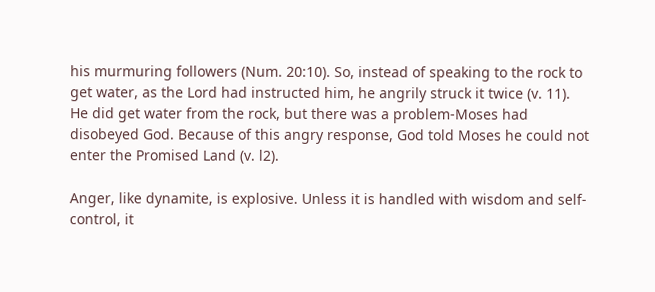his murmuring followers (Num. 20:10). So, instead of speaking to the rock to get water, as the Lord had instructed him, he angrily struck it twice (v. 11). He did get water from the rock, but there was a problem-Moses had disobeyed God. Because of this angry response, God told Moses he could not enter the Promised Land (v. l2).

Anger, like dynamite, is explosive. Unless it is handled with wisdom and self-control, it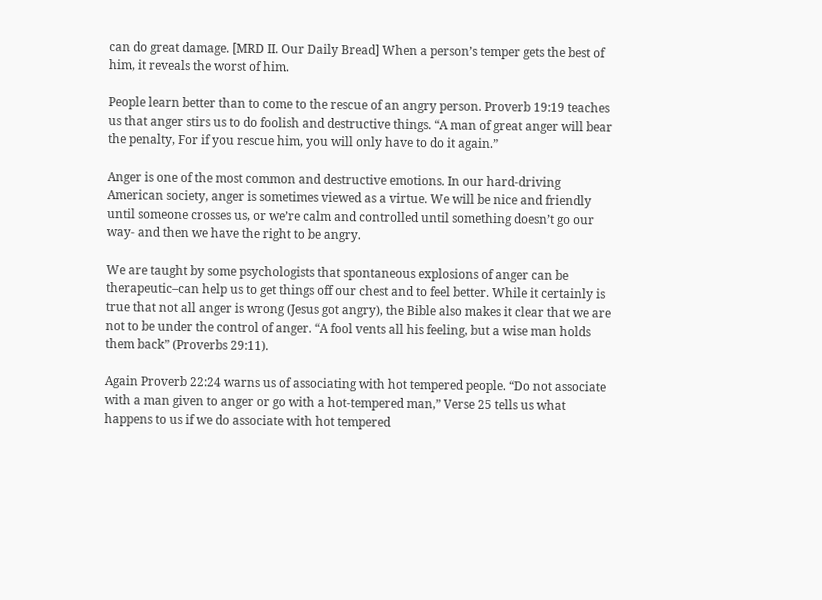can do great damage. [MRD II. Our Daily Bread] When a person’s temper gets the best of him, it reveals the worst of him.

People learn better than to come to the rescue of an angry person. Proverb 19:19 teaches us that anger stirs us to do foolish and destructive things. “A man of great anger will bear the penalty, For if you rescue him, you will only have to do it again.”

Anger is one of the most common and destructive emotions. In our hard-driving American society, anger is sometimes viewed as a virtue. We will be nice and friendly until someone crosses us, or we’re calm and controlled until something doesn’t go our way- and then we have the right to be angry.

We are taught by some psychologists that spontaneous explosions of anger can be therapeutic–can help us to get things off our chest and to feel better. While it certainly is true that not all anger is wrong (Jesus got angry), the Bible also makes it clear that we are not to be under the control of anger. “A fool vents all his feeling, but a wise man holds them back” (Proverbs 29:11).

Again Proverb 22:24 warns us of associating with hot tempered people. “Do not associate with a man given to anger or go with a hot-tempered man,” Verse 25 tells us what happens to us if we do associate with hot tempered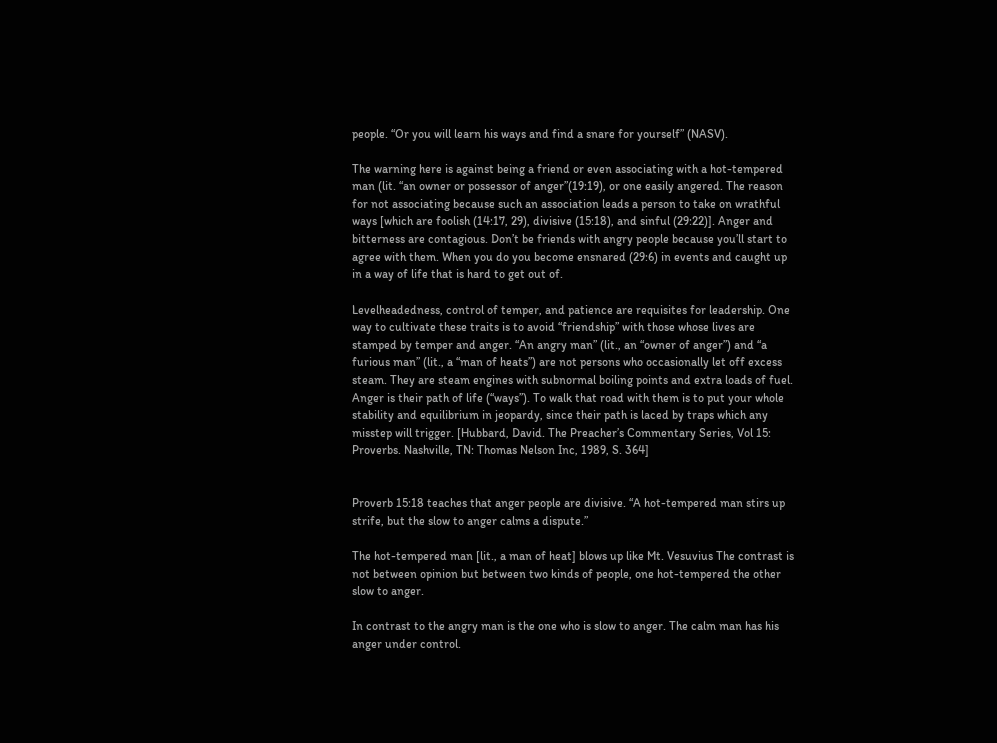people. “Or you will learn his ways and find a snare for yourself” (NASV).

The warning here is against being a friend or even associating with a hot-tempered man (lit. “an owner or possessor of anger”(19:19), or one easily angered. The reason for not associating because such an association leads a person to take on wrathful ways [which are foolish (14:17, 29), divisive (15:18), and sinful (29:22)]. Anger and bitterness are contagious. Don’t be friends with angry people because you’ll start to agree with them. When you do you become ensnared (29:6) in events and caught up in a way of life that is hard to get out of.

Levelheadedness, control of temper, and patience are requisites for leadership. One way to cultivate these traits is to avoid “friendship” with those whose lives are stamped by temper and anger. “An angry man” (lit., an “owner of anger”) and “a furious man” (lit., a “man of heats”) are not persons who occasionally let off excess steam. They are steam engines with subnormal boiling points and extra loads of fuel. Anger is their path of life (“ways”). To walk that road with them is to put your whole stability and equilibrium in jeopardy, since their path is laced by traps which any misstep will trigger. [Hubbard, David. The Preacher’s Commentary Series, Vol 15: Proverbs. Nashville, TN: Thomas Nelson Inc, 1989, S. 364]


Proverb 15:18 teaches that anger people are divisive. “A hot-tempered man stirs up strife, but the slow to anger calms a dispute.”

The hot-tempered man [lit., a man of heat] blows up like Mt. Vesuvius The contrast is not between opinion but between two kinds of people, one hot-tempered the other slow to anger.

In contrast to the angry man is the one who is slow to anger. The calm man has his anger under control.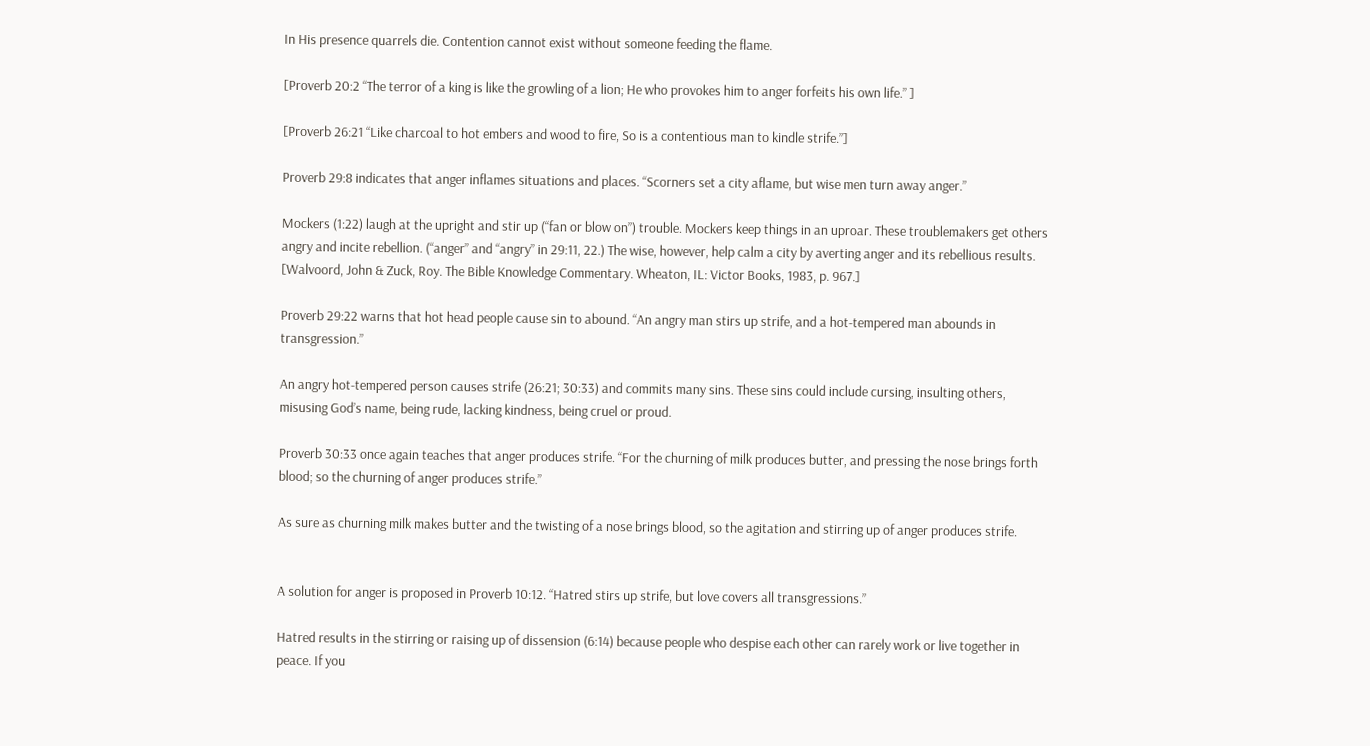In His presence quarrels die. Contention cannot exist without someone feeding the flame.

[Proverb 20:2 “The terror of a king is like the growling of a lion; He who provokes him to anger forfeits his own life.” ]

[Proverb 26:21 “Like charcoal to hot embers and wood to fire, So is a contentious man to kindle strife.”]

Proverb 29:8 indicates that anger inflames situations and places. “Scorners set a city aflame, but wise men turn away anger.”

Mockers (1:22) laugh at the upright and stir up (“fan or blow on”) trouble. Mockers keep things in an uproar. These troublemakers get others angry and incite rebellion. (“anger” and “angry” in 29:11, 22.) The wise, however, help calm a city by averting anger and its rebellious results. [Walvoord, John & Zuck, Roy. The Bible Knowledge Commentary. Wheaton, IL: Victor Books, 1983, p. 967.]

Proverb 29:22 warns that hot head people cause sin to abound. “An angry man stirs up strife, and a hot-tempered man abounds in transgression.”

An angry hot-tempered person causes strife (26:21; 30:33) and commits many sins. These sins could include cursing, insulting others, misusing God’s name, being rude, lacking kindness, being cruel or proud.

Proverb 30:33 once again teaches that anger produces strife. “For the churning of milk produces butter, and pressing the nose brings forth blood; so the churning of anger produces strife.”

As sure as churning milk makes butter and the twisting of a nose brings blood, so the agitation and stirring up of anger produces strife.


A solution for anger is proposed in Proverb 10:12. “Hatred stirs up strife, but love covers all transgressions.”

Hatred results in the stirring or raising up of dissension (6:14) because people who despise each other can rarely work or live together in peace. If you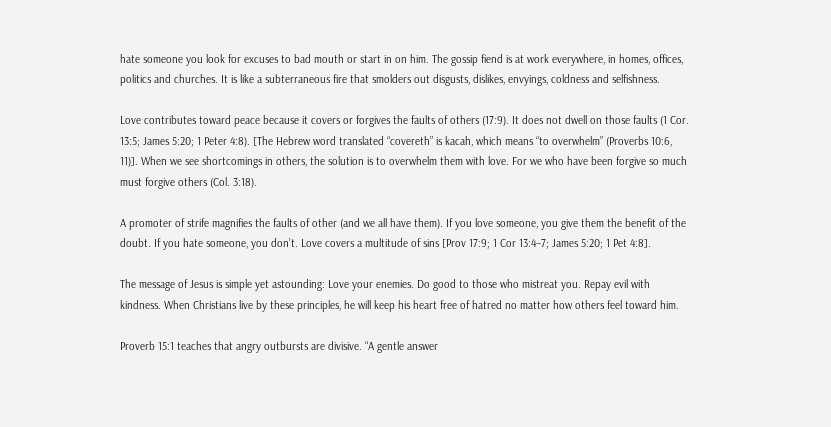hate someone you look for excuses to bad mouth or start in on him. The gossip fiend is at work everywhere, in homes, offices, politics and churches. It is like a subterraneous fire that smolders out disgusts, dislikes, envyings, coldness and selfishness.

Love contributes toward peace because it covers or forgives the faults of others (17:9). It does not dwell on those faults (1 Cor. 13:5; James 5:20; 1 Peter 4:8). [The Hebrew word translated “covereth” is kacah, which means “to overwhelm” (Proverbs 10:6, 11)]. When we see shortcomings in others, the solution is to overwhelm them with love. For we who have been forgive so much must forgive others (Col. 3:18).

A promoter of strife magnifies the faults of other (and we all have them). If you love someone, you give them the benefit of the doubt. If you hate someone, you don’t. Love covers a multitude of sins [Prov 17:9; 1 Cor 13:4–7; James 5:20; 1 Pet 4:8].

The message of Jesus is simple yet astounding: Love your enemies. Do good to those who mistreat you. Repay evil with kindness. When Christians live by these principles, he will keep his heart free of hatred no matter how others feel toward him.

Proverb 15:1 teaches that angry outbursts are divisive. “A gentle answer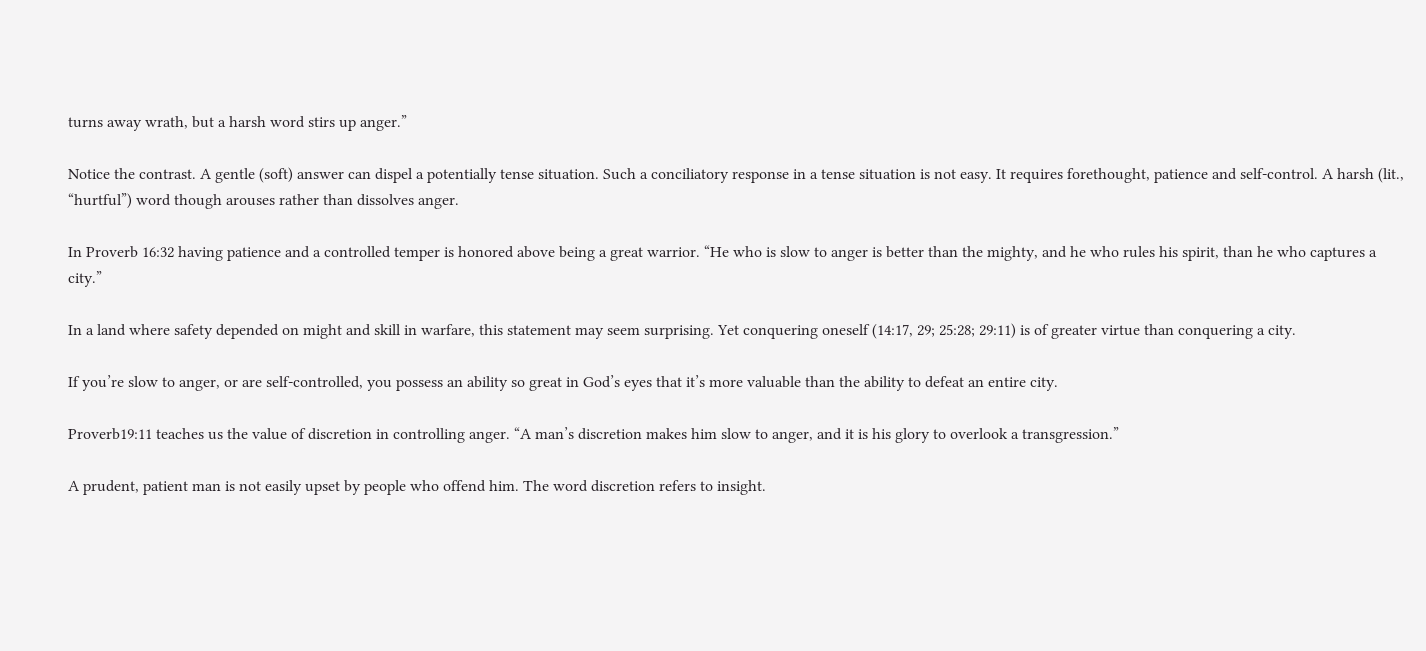turns away wrath, but a harsh word stirs up anger.”

Notice the contrast. A gentle (soft) answer can dispel a potentially tense situation. Such a conciliatory response in a tense situation is not easy. It requires forethought, patience and self-control. A harsh (lit., “hurtful”) word though arouses rather than dissolves anger.

In Proverb 16:32 having patience and a controlled temper is honored above being a great warrior. “He who is slow to anger is better than the mighty, and he who rules his spirit, than he who captures a city.”

In a land where safety depended on might and skill in warfare, this statement may seem surprising. Yet conquering oneself (14:17, 29; 25:28; 29:11) is of greater virtue than conquering a city.

If you’re slow to anger, or are self-controlled, you possess an ability so great in God’s eyes that it’s more valuable than the ability to defeat an entire city.

Proverb19:11 teaches us the value of discretion in controlling anger. “A man’s discretion makes him slow to anger, and it is his glory to overlook a transgression.”

A prudent, patient man is not easily upset by people who offend him. The word discretion refers to insight.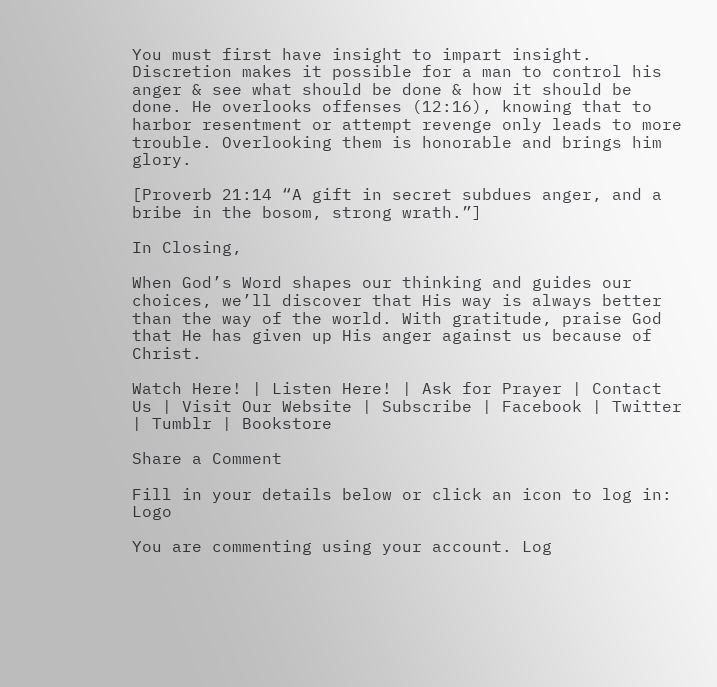You must first have insight to impart insight. Discretion makes it possible for a man to control his anger & see what should be done & how it should be done. He overlooks offenses (12:16), knowing that to harbor resentment or attempt revenge only leads to more trouble. Overlooking them is honorable and brings him glory.

[Proverb 21:14 “A gift in secret subdues anger, and a bribe in the bosom, strong wrath.”]

In Closing,

When God’s Word shapes our thinking and guides our choices, we’ll discover that His way is always better than the way of the world. With gratitude, praise God that He has given up His anger against us because of Christ.

Watch Here! | Listen Here! | Ask for Prayer | Contact Us | Visit Our Website | Subscribe | Facebook | Twitter | Tumblr | Bookstore

Share a Comment

Fill in your details below or click an icon to log in: Logo

You are commenting using your account. Log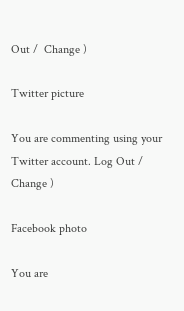Out /  Change )

Twitter picture

You are commenting using your Twitter account. Log Out /  Change )

Facebook photo

You are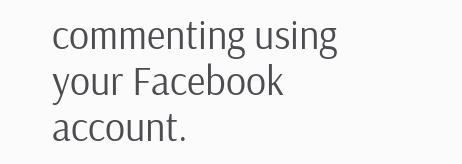commenting using your Facebook account.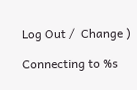Log Out /  Change )

Connecting to %s